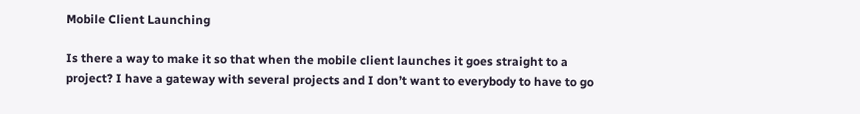Mobile Client Launching

Is there a way to make it so that when the mobile client launches it goes straight to a project? I have a gateway with several projects and I don’t want to everybody to have to go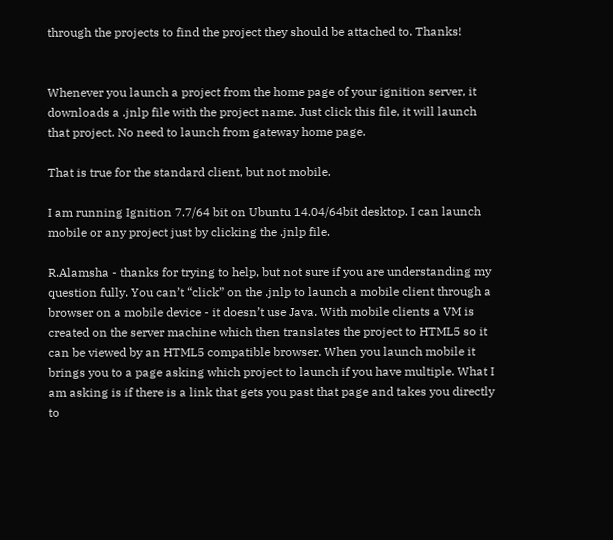through the projects to find the project they should be attached to. Thanks!


Whenever you launch a project from the home page of your ignition server, it downloads a .jnlp file with the project name. Just click this file, it will launch that project. No need to launch from gateway home page.

That is true for the standard client, but not mobile.

I am running Ignition 7.7/64 bit on Ubuntu 14.04/64bit desktop. I can launch mobile or any project just by clicking the .jnlp file.

R.Alamsha - thanks for trying to help, but not sure if you are understanding my question fully. You can’t “click” on the .jnlp to launch a mobile client through a browser on a mobile device - it doesn’t use Java. With mobile clients a VM is created on the server machine which then translates the project to HTML5 so it can be viewed by an HTML5 compatible browser. When you launch mobile it brings you to a page asking which project to launch if you have multiple. What I am asking is if there is a link that gets you past that page and takes you directly to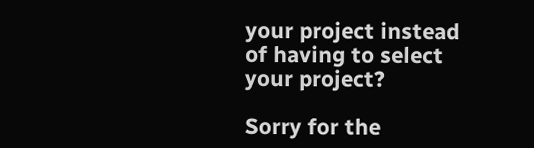your project instead of having to select your project?

Sorry for the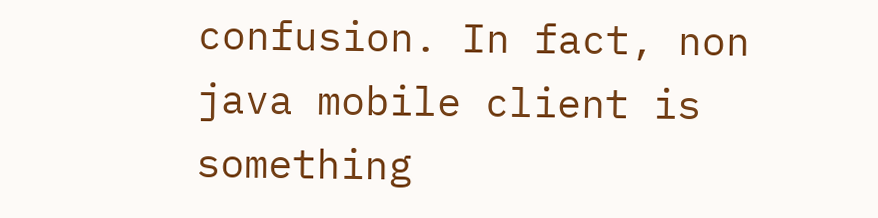confusion. In fact, non java mobile client is something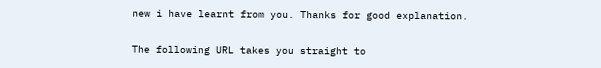new i have learnt from you. Thanks for good explanation.

The following URL takes you straight to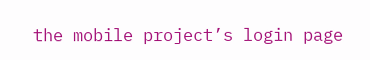the mobile project’s login page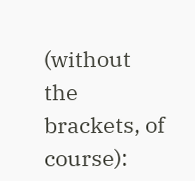(without the brackets, of course):